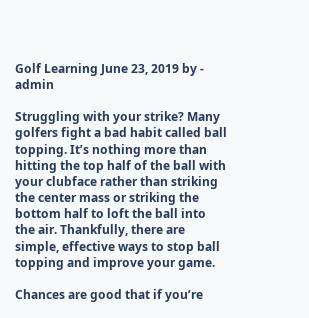Golf Learning June 23, 2019 by - admin

Struggling with your strike? Many golfers fight a bad habit called ball topping. It’s nothing more than hitting the top half of the ball with your clubface rather than striking the center mass or striking the bottom half to loft the ball into the air. Thankfully, there are simple, effective ways to stop ball topping and improve your game.

Chances are good that if you’re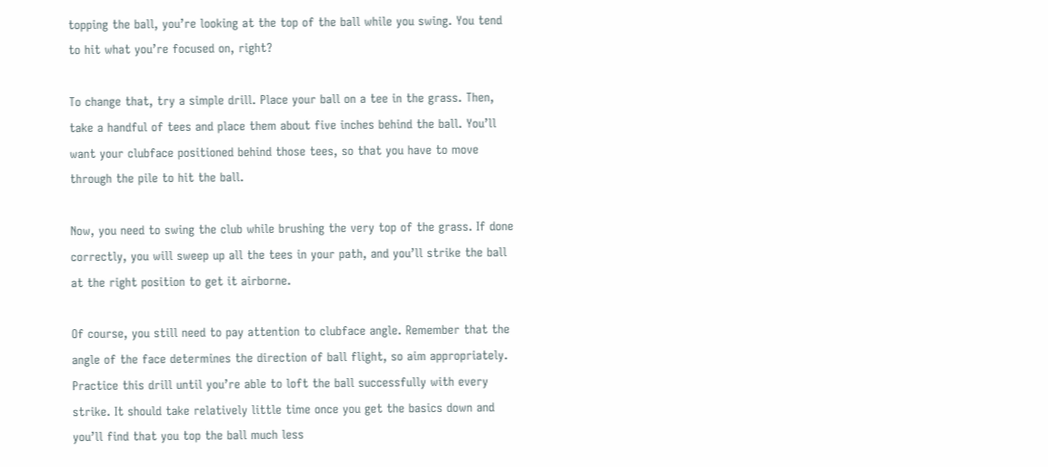topping the ball, you’re looking at the top of the ball while you swing. You tend to hit what you’re focused on, right?

To change that, try a simple drill. Place your ball on a tee in the grass. Then, take a handful of tees and place them about five inches behind the ball. You’ll want your clubface positioned behind those tees, so that you have to move through the pile to hit the ball.

Now, you need to swing the club while brushing the very top of the grass. If done correctly, you will sweep up all the tees in your path, and you’ll strike the ball at the right position to get it airborne.

Of course, you still need to pay attention to clubface angle. Remember that the angle of the face determines the direction of ball flight, so aim appropriately. Practice this drill until you’re able to loft the ball successfully with every strike. It should take relatively little time once you get the basics down and you’ll find that you top the ball much less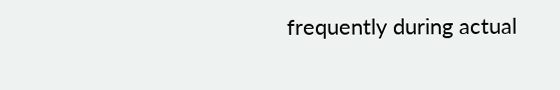frequently during actual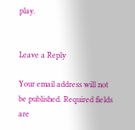play.


Leave a Reply

Your email address will not be published. Required fields are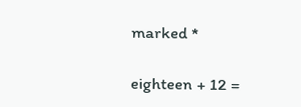marked *

eighteen + 12 =